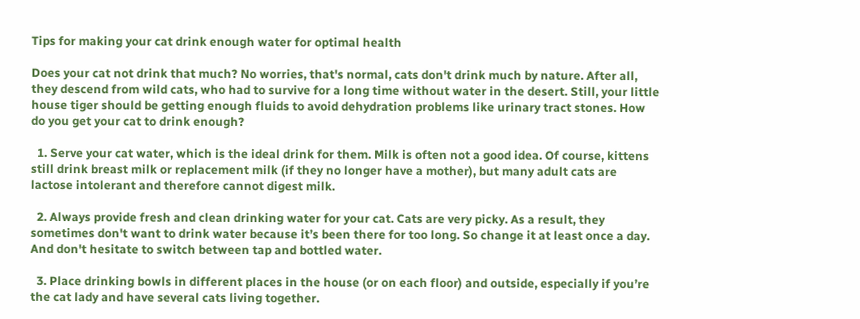Tips for making your cat drink enough water for optimal health

Does your cat not drink that much? No worries, that's normal, cats don't drink much by nature. After all, they descend from wild cats, who had to survive for a long time without water in the desert. Still, your little house tiger should be getting enough fluids to avoid dehydration problems like urinary tract stones. How do you get your cat to drink enough?

  1. Serve your cat water, which is the ideal drink for them. Milk is often not a good idea. Of course, kittens still drink breast milk or replacement milk (if they no longer have a mother), but many adult cats are lactose intolerant and therefore cannot digest milk.

  2. Always provide fresh and clean drinking water for your cat. Cats are very picky. As a result, they sometimes don't want to drink water because it’s been there for too long. So change it at least once a day. And don't hesitate to switch between tap and bottled water.

  3. Place drinking bowls in different places in the house (or on each floor) and outside, especially if you’re the cat lady and have several cats living together.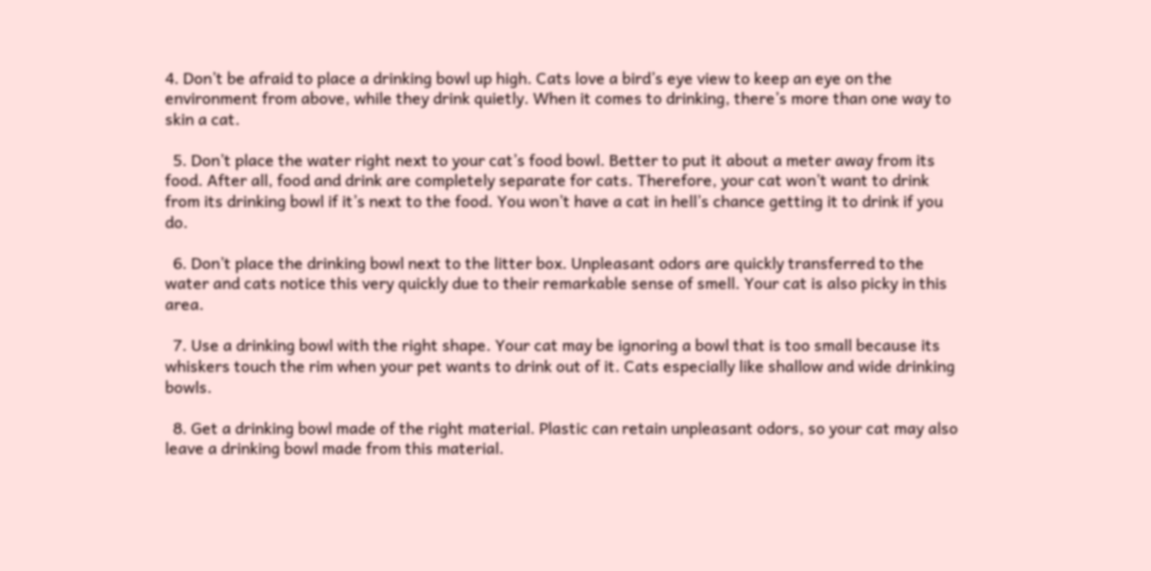4. Don’t be afraid to place a drinking bowl up high. Cats love a bird’s eye view to keep an eye on the environment from above, while they drink quietly. When it comes to drinking, there’s more than one way to skin a cat.

  5. Don’t place the water right next to your cat’s food bowl. Better to put it about a meter away from its food. After all, food and drink are completely separate for cats. Therefore, your cat won’t want to drink from its drinking bowl if it’s next to the food. You won’t have a cat in hell’s chance getting it to drink if you do.

  6. Don’t place the drinking bowl next to the litter box. Unpleasant odors are quickly transferred to the water and cats notice this very quickly due to their remarkable sense of smell. Your cat is also picky in this area.

  7. Use a drinking bowl with the right shape. Your cat may be ignoring a bowl that is too small because its whiskers touch the rim when your pet wants to drink out of it. Cats especially like shallow and wide drinking bowls.

  8. Get a drinking bowl made of the right material. Plastic can retain unpleasant odors, so your cat may also leave a drinking bowl made from this material.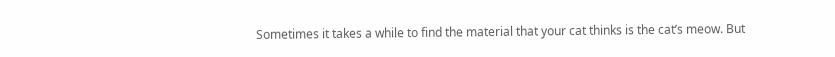Sometimes it takes a while to find the material that your cat thinks is the cat’s meow. But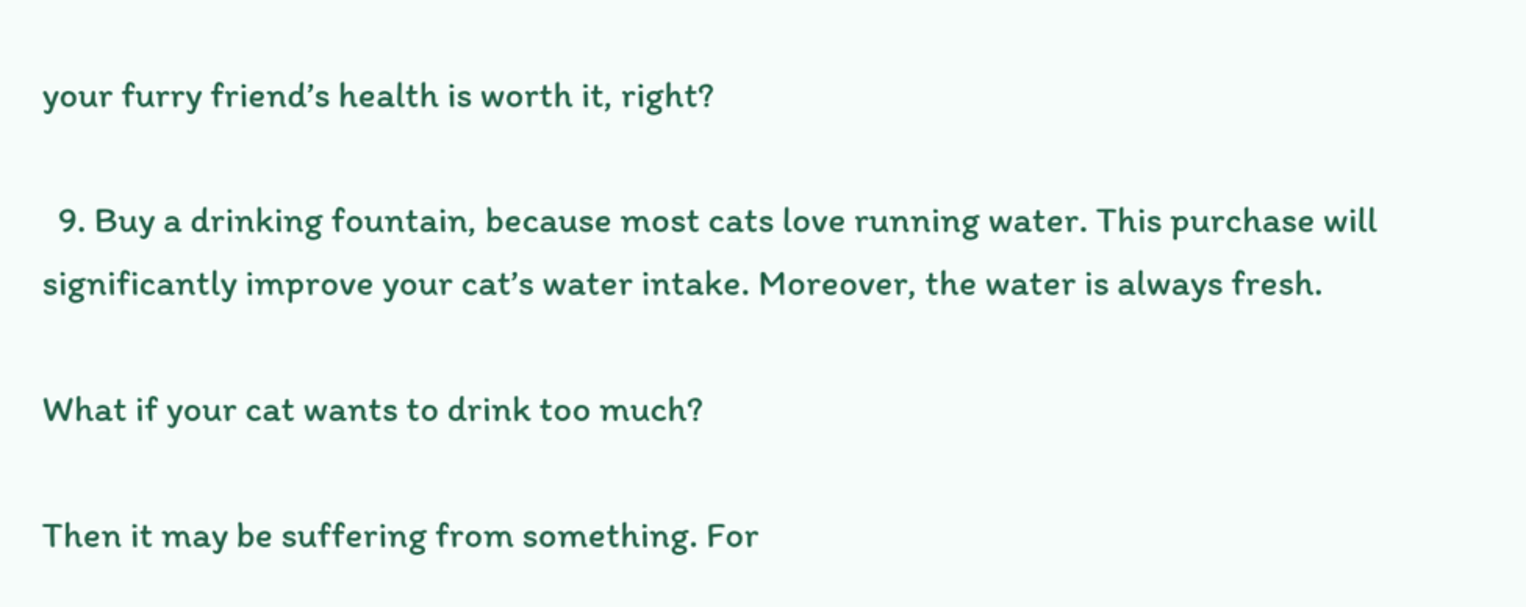your furry friend’s health is worth it, right?

  9. Buy a drinking fountain, because most cats love running water. This purchase will significantly improve your cat’s water intake. Moreover, the water is always fresh.

What if your cat wants to drink too much?

Then it may be suffering from something. For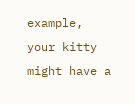example, your kitty might have a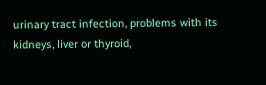urinary tract infection, problems with its kidneys, liver or thyroid,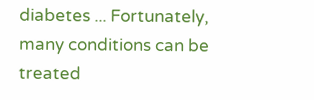diabetes ... Fortunately, many conditions can be treated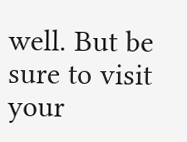well. But be sure to visit your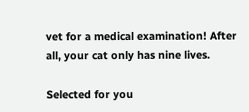vet for a medical examination! After all, your cat only has nine lives.

Selected for you